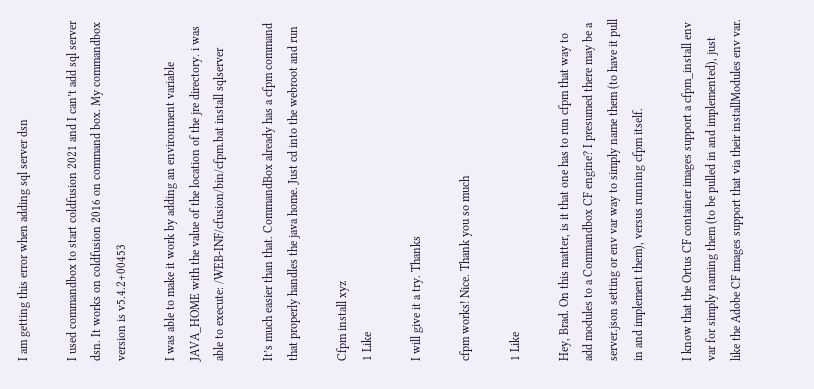I am getting this error when adding sql server dsn

I used commandbox to start coldfusion 2021 and I can’t add sql server dsn. It works on coldfusion 2016 on command box. My commandbox version is v5.4.2+00453

I was able to make it work by adding an environment variable JAVA_HOME with the value of the location of the jre directory. i was able to execute: /WEB-INF/cfusion/bin/cfpm.bat install sqlserver

It’s much easier than that. CommandBox already has a cfpm command that properly handles the java home. Just cd into the webroot and run

Cfpm install xyz
1 Like

I will give it a try. Thanks

cfpm works! Nice. Thank you so much

1 Like

Hey, Brad. On this matter, is it that one has to run cfpm that way to add modules to a Commandbox CF engine? I presumed there may be a server.json setting or env var way to simply name them (to have it pull in and implement them), versus running cfpm itself.

I know that the Ortus CF container images support a cfpm_install env var for simply naming them (to be pulled in and implemented), just like the Adobe CF images support that via their installModules env var.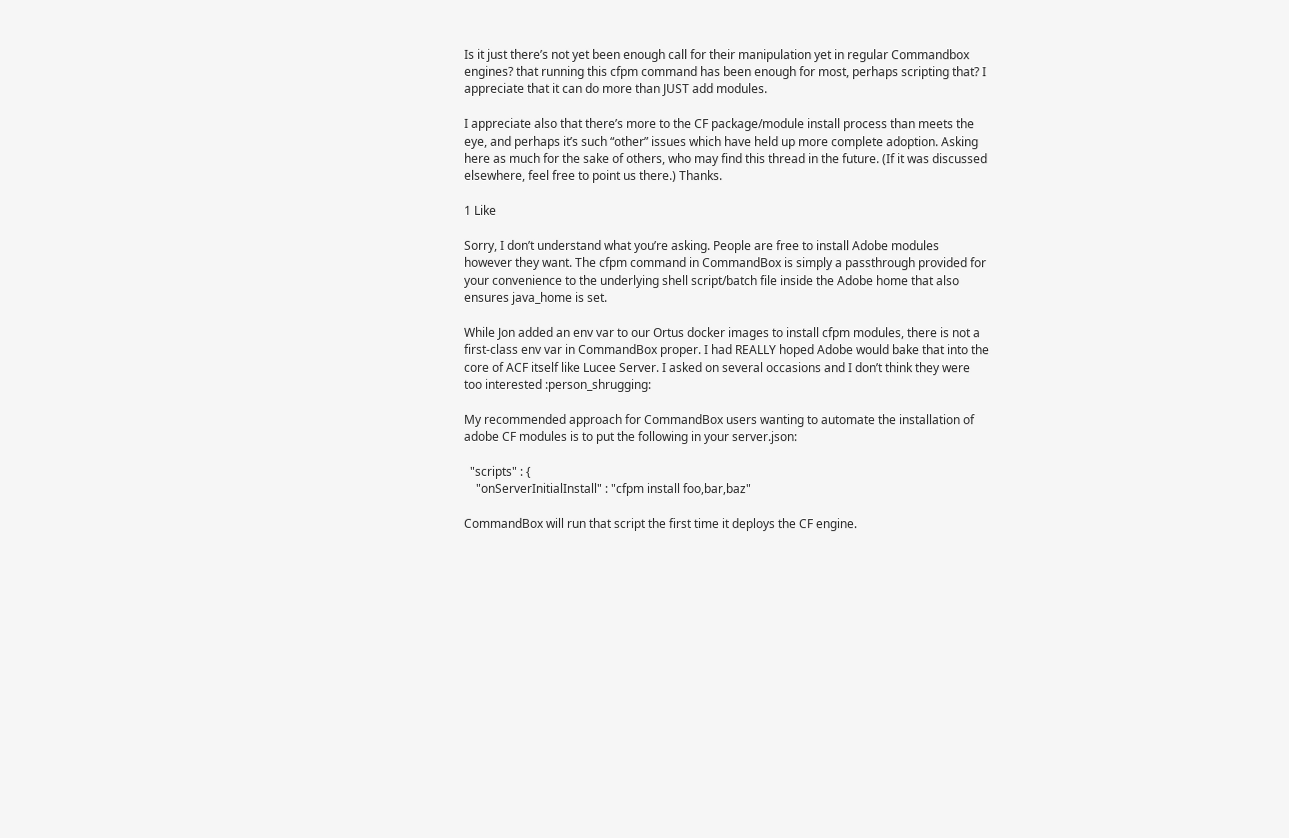Is it just there’s not yet been enough call for their manipulation yet in regular Commandbox engines? that running this cfpm command has been enough for most, perhaps scripting that? I appreciate that it can do more than JUST add modules.

I appreciate also that there’s more to the CF package/module install process than meets the eye, and perhaps it’s such “other” issues which have held up more complete adoption. Asking here as much for the sake of others, who may find this thread in the future. (If it was discussed elsewhere, feel free to point us there.) Thanks.

1 Like

Sorry, I don’t understand what you’re asking. People are free to install Adobe modules however they want. The cfpm command in CommandBox is simply a passthrough provided for your convenience to the underlying shell script/batch file inside the Adobe home that also ensures java_home is set.

While Jon added an env var to our Ortus docker images to install cfpm modules, there is not a first-class env var in CommandBox proper. I had REALLY hoped Adobe would bake that into the core of ACF itself like Lucee Server. I asked on several occasions and I don’t think they were too interested :person_shrugging:

My recommended approach for CommandBox users wanting to automate the installation of adobe CF modules is to put the following in your server.json:

  "scripts" : {
    "onServerInitialInstall" : "cfpm install foo,bar,baz"

CommandBox will run that script the first time it deploys the CF engine.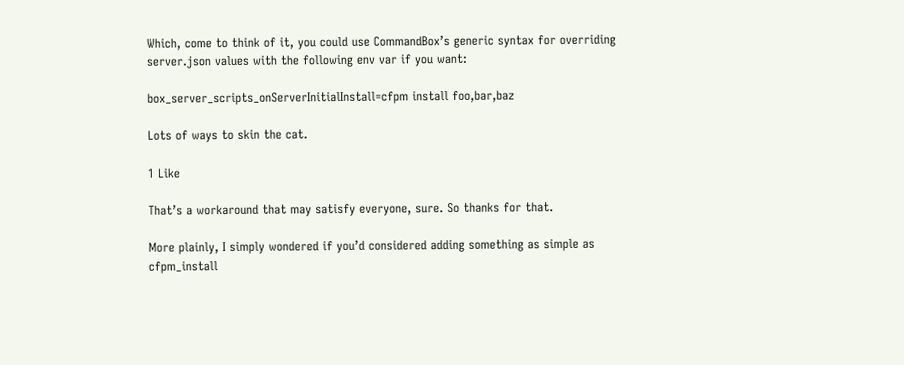Which, come to think of it, you could use CommandBox’s generic syntax for overriding server.json values with the following env var if you want:

box_server_scripts_onServerInitialInstall=cfpm install foo,bar,baz

Lots of ways to skin the cat.

1 Like

That’s a workaround that may satisfy everyone, sure. So thanks for that.

More plainly, I simply wondered if you’d considered adding something as simple as cfpm_install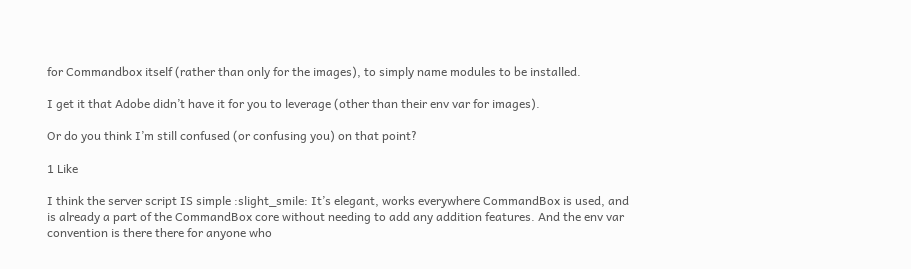for Commandbox itself (rather than only for the images), to simply name modules to be installed.

I get it that Adobe didn’t have it for you to leverage (other than their env var for images).

Or do you think I’m still confused (or confusing you) on that point?

1 Like

I think the server script IS simple :slight_smile: It’s elegant, works everywhere CommandBox is used, and is already a part of the CommandBox core without needing to add any addition features. And the env var convention is there there for anyone who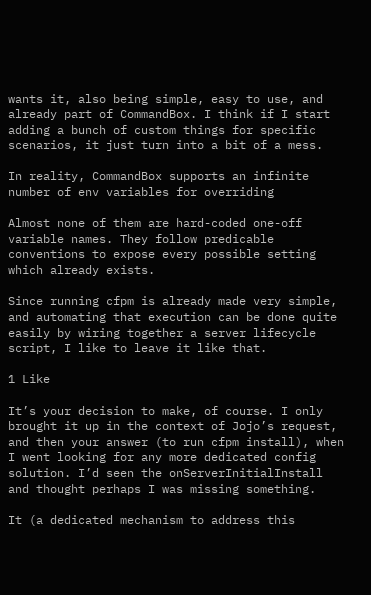wants it, also being simple, easy to use, and already part of CommandBox. I think if I start adding a bunch of custom things for specific scenarios, it just turn into a bit of a mess.

In reality, CommandBox supports an infinite number of env variables for overriding

Almost none of them are hard-coded one-off variable names. They follow predicable conventions to expose every possible setting which already exists.

Since running cfpm is already made very simple, and automating that execution can be done quite easily by wiring together a server lifecycle script, I like to leave it like that.

1 Like

It’s your decision to make, of course. I only brought it up in the context of Jojo’s request, and then your answer (to run cfpm install), when I went looking for any more dedicated config solution. I’d seen the onServerInitialInstall and thought perhaps I was missing something.

It (a dedicated mechanism to address this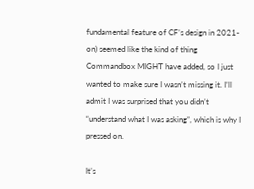fundamental feature of CF’s design in 2021-on) seemed like the kind of thing Commandbox MIGHT have added, so I just wanted to make sure I wasn’t missing it. I’ll admit I was surprised that you didn’t “understand what I was asking”, which is why I pressed on.

It’s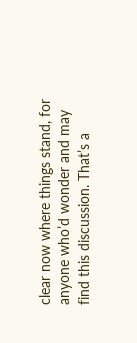clear now where things stand, for anyone who’d wonder and may find this discussion. That’s a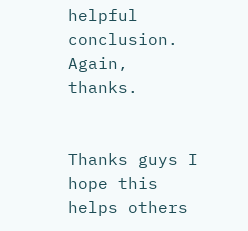helpful conclusion. Again, thanks.


Thanks guys I hope this helps others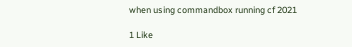when using commandbox running cf 2021

1 Like